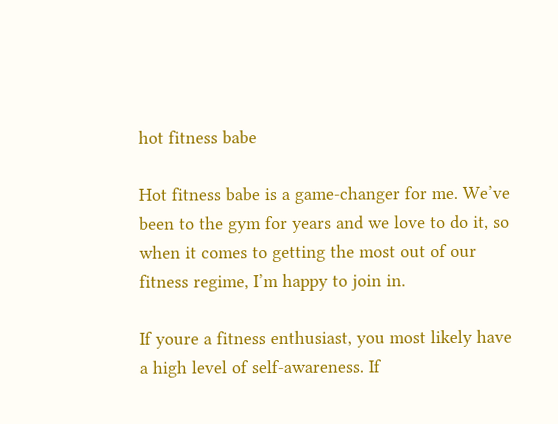hot fitness babe

Hot fitness babe is a game-changer for me. We’ve been to the gym for years and we love to do it, so when it comes to getting the most out of our fitness regime, I’m happy to join in.

If youre a fitness enthusiast, you most likely have a high level of self-awareness. If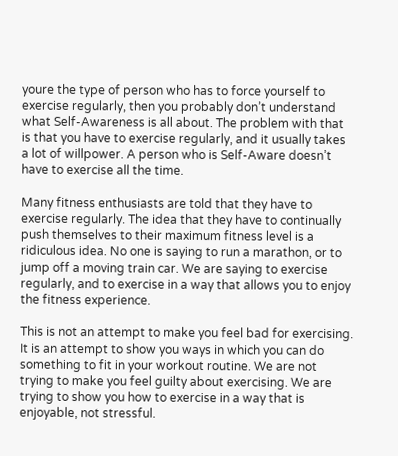youre the type of person who has to force yourself to exercise regularly, then you probably don’t understand what Self-Awareness is all about. The problem with that is that you have to exercise regularly, and it usually takes a lot of willpower. A person who is Self-Aware doesn’t have to exercise all the time.

Many fitness enthusiasts are told that they have to exercise regularly. The idea that they have to continually push themselves to their maximum fitness level is a ridiculous idea. No one is saying to run a marathon, or to jump off a moving train car. We are saying to exercise regularly, and to exercise in a way that allows you to enjoy the fitness experience.

This is not an attempt to make you feel bad for exercising. It is an attempt to show you ways in which you can do something to fit in your workout routine. We are not trying to make you feel guilty about exercising. We are trying to show you how to exercise in a way that is enjoyable, not stressful.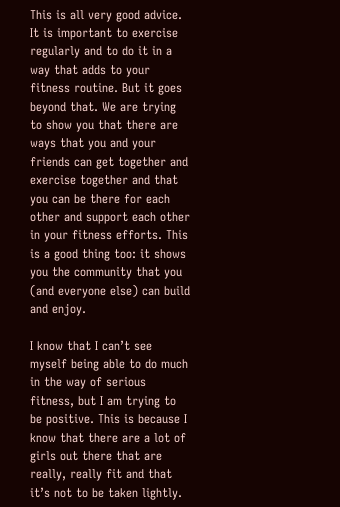This is all very good advice. It is important to exercise regularly and to do it in a way that adds to your fitness routine. But it goes beyond that. We are trying to show you that there are ways that you and your friends can get together and exercise together and that you can be there for each other and support each other in your fitness efforts. This is a good thing too: it shows you the community that you (and everyone else) can build and enjoy.

I know that I can’t see myself being able to do much in the way of serious fitness, but I am trying to be positive. This is because I know that there are a lot of girls out there that are really, really fit and that it’s not to be taken lightly.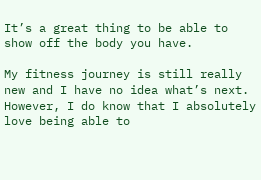It’s a great thing to be able to show off the body you have.

My fitness journey is still really new and I have no idea what’s next. However, I do know that I absolutely love being able to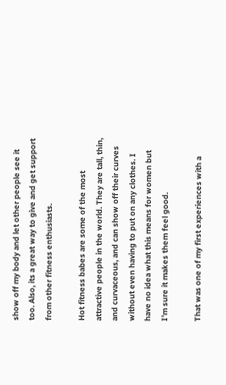show off my body and let other people see it too. Also, its a great way to give and get support from other fitness enthusiasts.

Hot fitness babes are some of the most attractive people in the world. They are tall, thin, and curvaceous, and can show off their curves without even having to put on any clothes. I have no idea what this means for women but I’m sure it makes them feel good.

That was one of my first experiences with a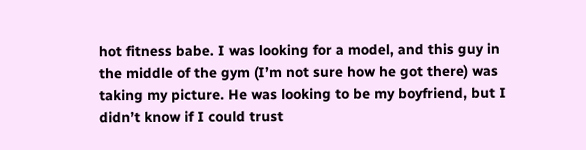hot fitness babe. I was looking for a model, and this guy in the middle of the gym (I’m not sure how he got there) was taking my picture. He was looking to be my boyfriend, but I didn’t know if I could trust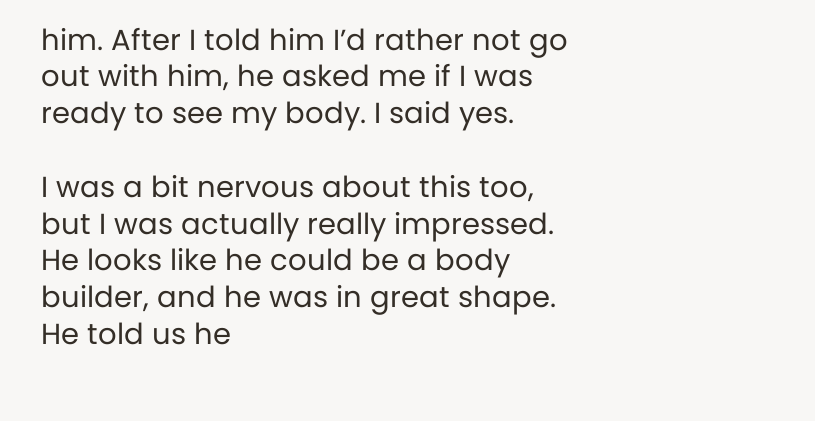him. After I told him I’d rather not go out with him, he asked me if I was ready to see my body. I said yes.

I was a bit nervous about this too, but I was actually really impressed. He looks like he could be a body builder, and he was in great shape. He told us he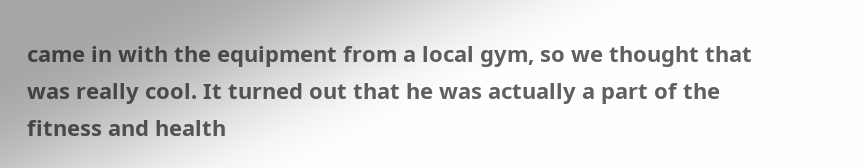came in with the equipment from a local gym, so we thought that was really cool. It turned out that he was actually a part of the fitness and health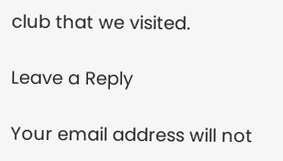club that we visited.

Leave a Reply

Your email address will not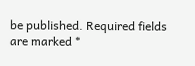be published. Required fields are marked *